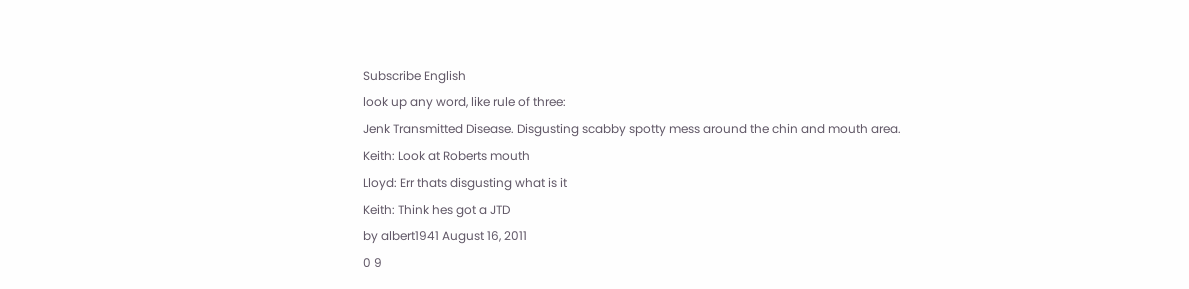Subscribe English
look up any word, like rule of three:
Jenk Transmitted Disease. Disgusting scabby spotty mess around the chin and mouth area.
Keith: Look at Roberts mouth
Lloyd: Err thats disgusting what is it
Keith: Think hes got a JTD
by albert1941 August 16, 2011
0 9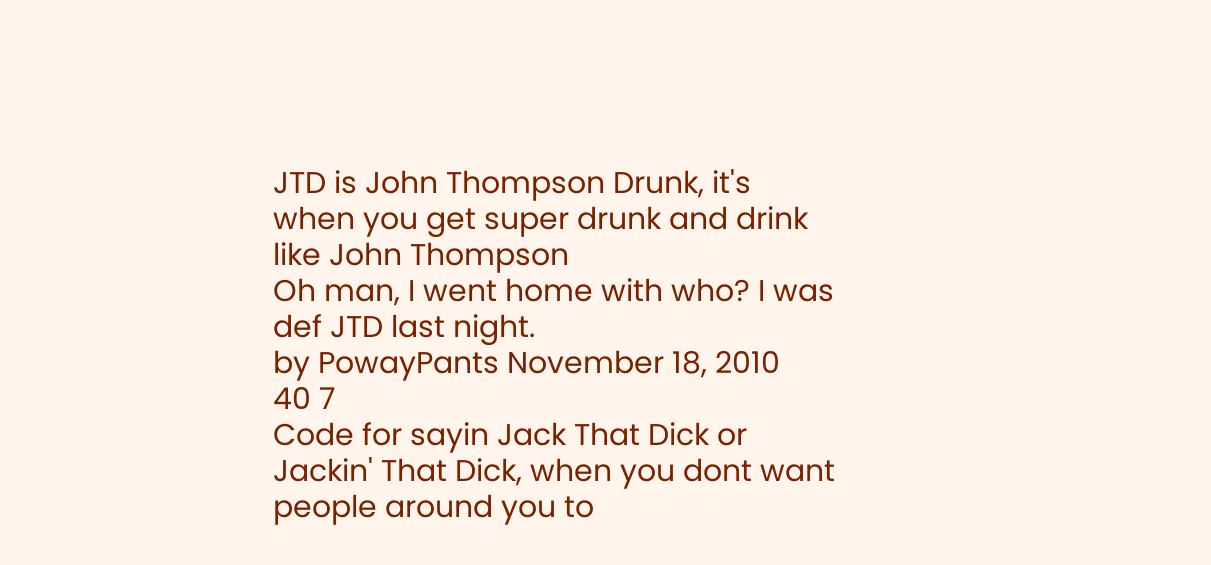JTD is John Thompson Drunk, it's when you get super drunk and drink like John Thompson
Oh man, I went home with who? I was def JTD last night.
by PowayPants November 18, 2010
40 7
Code for sayin Jack That Dick or Jackin' That Dick, when you dont want people around you to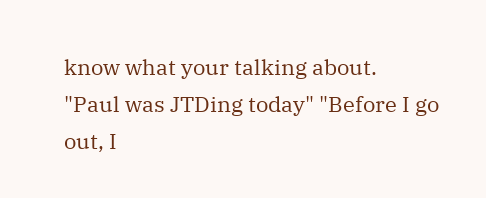know what your talking about.
"Paul was JTDing today" "Before I go out, I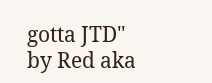gotta JTD"
by Red aka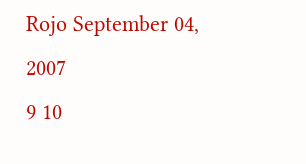Rojo September 04, 2007
9 10